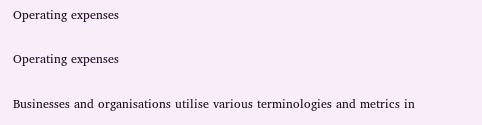Operating expenses

Operating expenses

Businesses and organisations utilise various terminologies and metrics in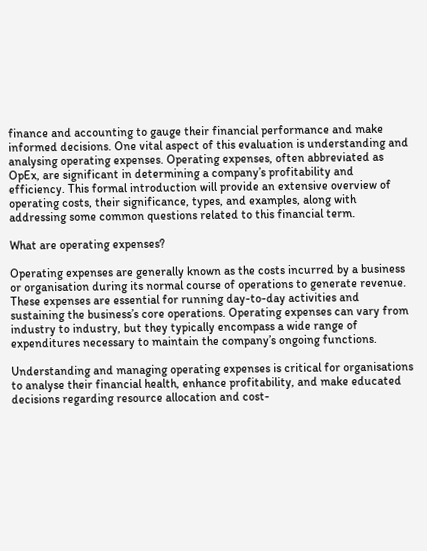finance and accounting to gauge their financial performance and make informed decisions. One vital aspect of this evaluation is understanding and analysing operating expenses. Operating expenses, often abbreviated as OpEx, are significant in determining a company’s profitability and efficiency. This formal introduction will provide an extensive overview of operating costs, their significance, types, and examples, along with addressing some common questions related to this financial term.

What are operating expenses?

Operating expenses are generally known as the costs incurred by a business or organisation during its normal course of operations to generate revenue. These expenses are essential for running day-to-day activities and sustaining the business’s core operations. Operating expenses can vary from industry to industry, but they typically encompass a wide range of expenditures necessary to maintain the company’s ongoing functions.

Understanding and managing operating expenses is critical for organisations to analyse their financial health, enhance profitability, and make educated decisions regarding resource allocation and cost-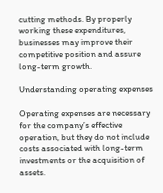cutting methods. By properly working these expenditures, businesses may improve their competitive position and assure long-term growth.

Understanding operating expenses

Operating expenses are necessary for the company’s effective operation, but they do not include costs associated with long-term investments or the acquisition of assets.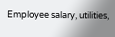Employee salary, utilities,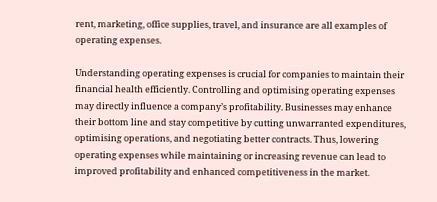rent, marketing, office supplies, travel, and insurance are all examples of operating expenses.

Understanding operating expenses is crucial for companies to maintain their financial health efficiently. Controlling and optimising operating expenses may directly influence a company’s profitability. Businesses may enhance their bottom line and stay competitive by cutting unwarranted expenditures, optimising operations, and negotiating better contracts. Thus, lowering operating expenses while maintaining or increasing revenue can lead to improved profitability and enhanced competitiveness in the market.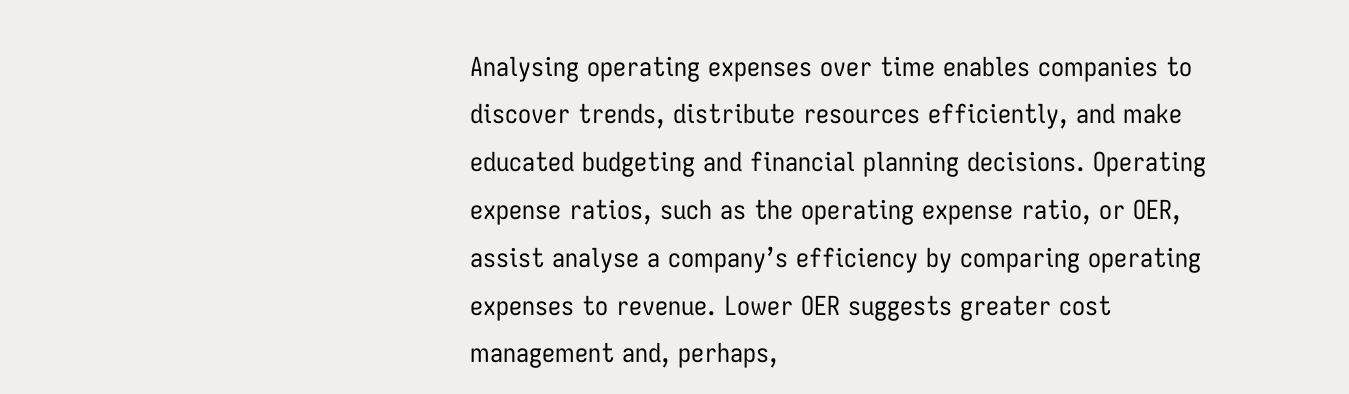Analysing operating expenses over time enables companies to discover trends, distribute resources efficiently, and make educated budgeting and financial planning decisions. Operating expense ratios, such as the operating expense ratio, or OER, assist analyse a company’s efficiency by comparing operating expenses to revenue. Lower OER suggests greater cost management and, perhaps,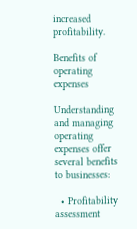increased profitability.

Benefits of operating expenses

Understanding and managing operating expenses offer several benefits to businesses:

  • Profitability assessment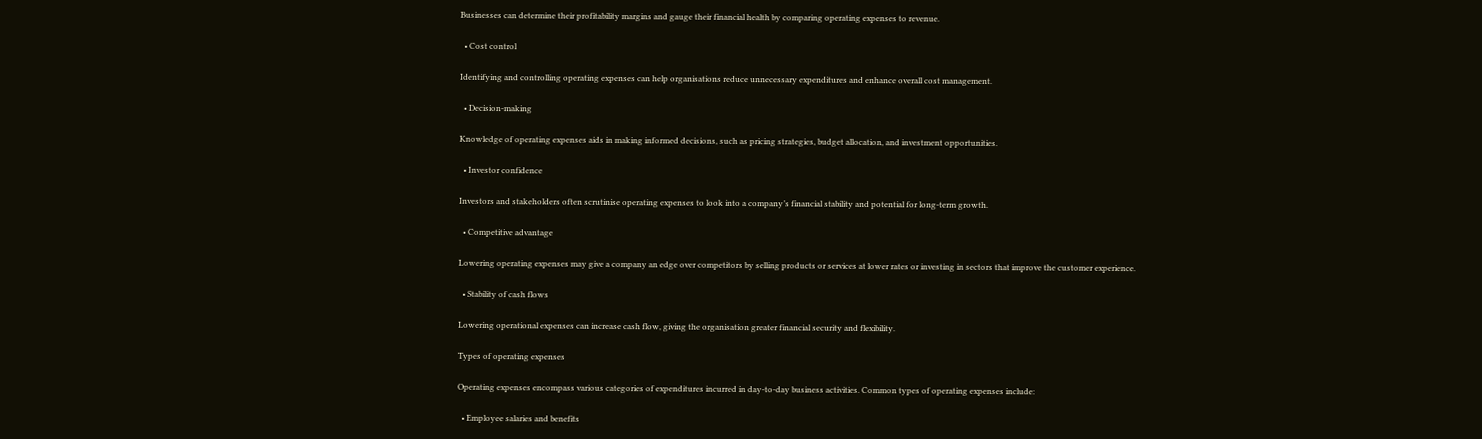Businesses can determine their profitability margins and gauge their financial health by comparing operating expenses to revenue.

  • Cost control

Identifying and controlling operating expenses can help organisations reduce unnecessary expenditures and enhance overall cost management.

  • Decision-making

Knowledge of operating expenses aids in making informed decisions, such as pricing strategies, budget allocation, and investment opportunities.

  • Investor confidence

Investors and stakeholders often scrutinise operating expenses to look into a company’s financial stability and potential for long-term growth.

  • Competitive advantage

Lowering operating expenses may give a company an edge over competitors by selling products or services at lower rates or investing in sectors that improve the customer experience.

  • Stability of cash flows

Lowering operational expenses can increase cash flow, giving the organisation greater financial security and flexibility.

Types of operating expenses

Operating expenses encompass various categories of expenditures incurred in day-to-day business activities. Common types of operating expenses include:

  • Employee salaries and benefits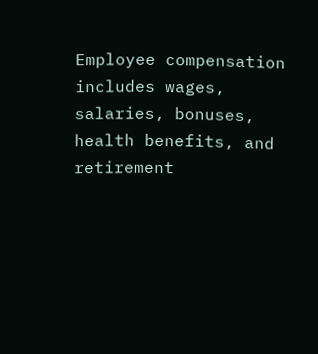Employee compensation includes wages, salaries, bonuses, health benefits, and retirement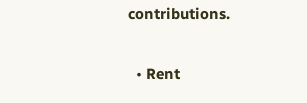contributions.

  • Rent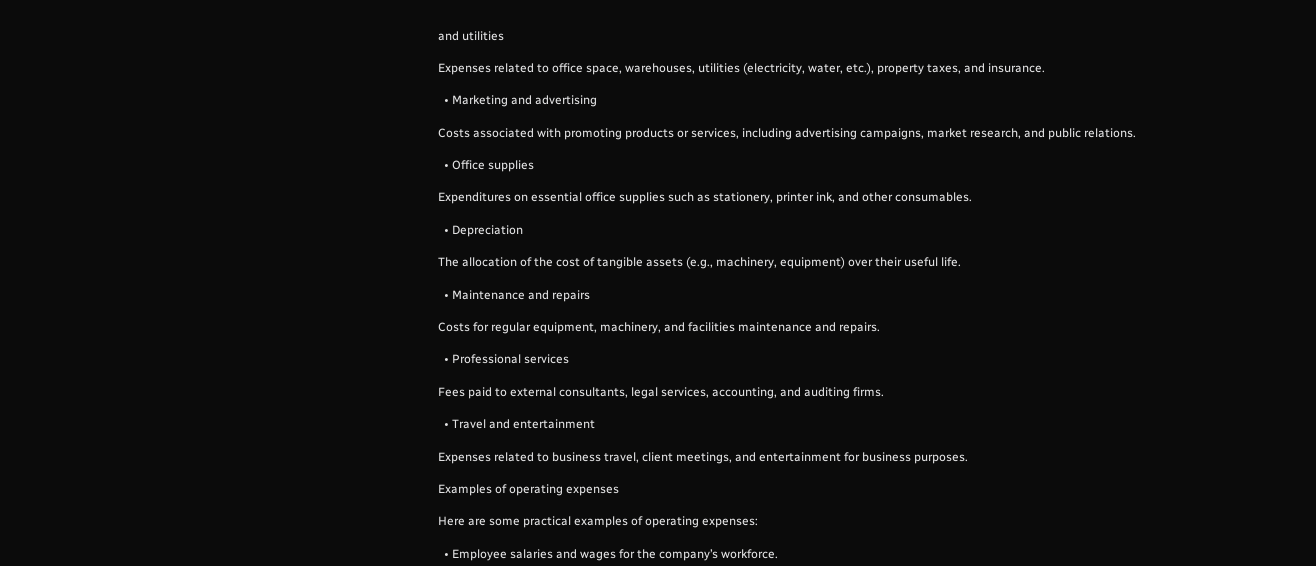and utilities

Expenses related to office space, warehouses, utilities (electricity, water, etc.), property taxes, and insurance.

  • Marketing and advertising

Costs associated with promoting products or services, including advertising campaigns, market research, and public relations.

  • Office supplies

Expenditures on essential office supplies such as stationery, printer ink, and other consumables.

  • Depreciation

The allocation of the cost of tangible assets (e.g., machinery, equipment) over their useful life.

  • Maintenance and repairs

Costs for regular equipment, machinery, and facilities maintenance and repairs.

  • Professional services

Fees paid to external consultants, legal services, accounting, and auditing firms.

  • Travel and entertainment

Expenses related to business travel, client meetings, and entertainment for business purposes.

Examples of operating expenses

Here are some practical examples of operating expenses:

  • Employee salaries and wages for the company’s workforce.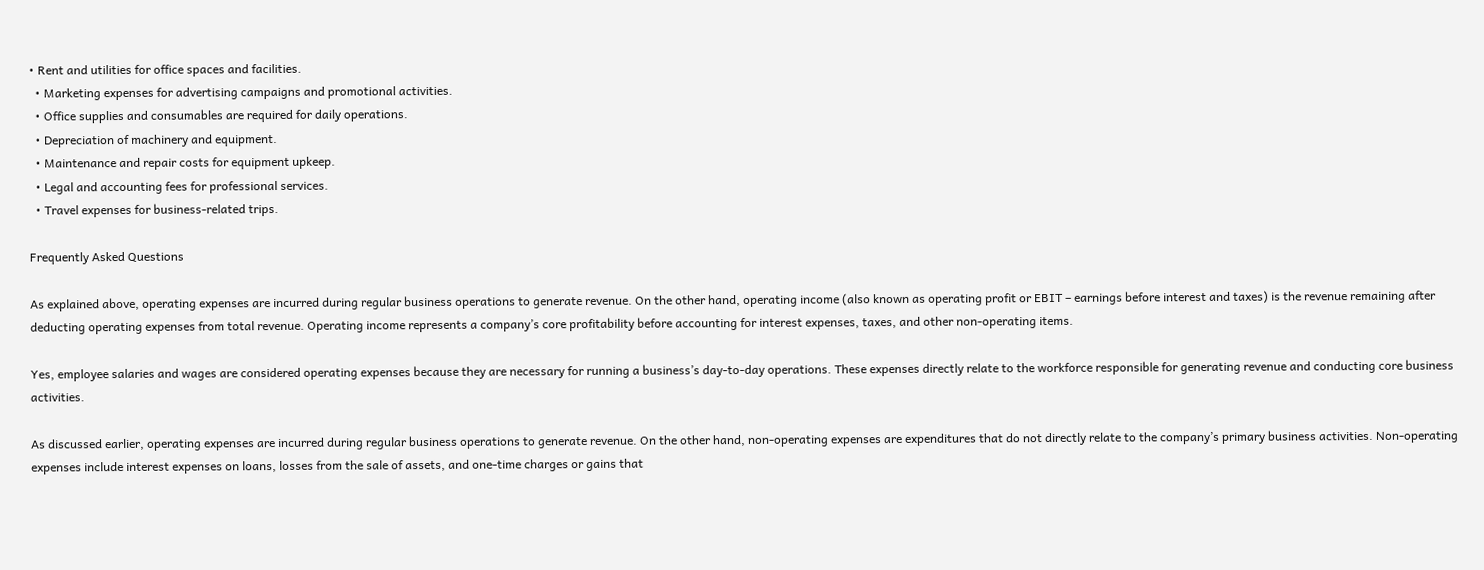• Rent and utilities for office spaces and facilities.
  • Marketing expenses for advertising campaigns and promotional activities.
  • Office supplies and consumables are required for daily operations.
  • Depreciation of machinery and equipment.
  • Maintenance and repair costs for equipment upkeep.
  • Legal and accounting fees for professional services.
  • Travel expenses for business-related trips.

Frequently Asked Questions

As explained above, operating expenses are incurred during regular business operations to generate revenue. On the other hand, operating income (also known as operating profit or EBIT – earnings before interest and taxes) is the revenue remaining after deducting operating expenses from total revenue. Operating income represents a company’s core profitability before accounting for interest expenses, taxes, and other non-operating items.

Yes, employee salaries and wages are considered operating expenses because they are necessary for running a business’s day-to-day operations. These expenses directly relate to the workforce responsible for generating revenue and conducting core business activities.

As discussed earlier, operating expenses are incurred during regular business operations to generate revenue. On the other hand, non-operating expenses are expenditures that do not directly relate to the company’s primary business activities. Non-operating expenses include interest expenses on loans, losses from the sale of assets, and one-time charges or gains that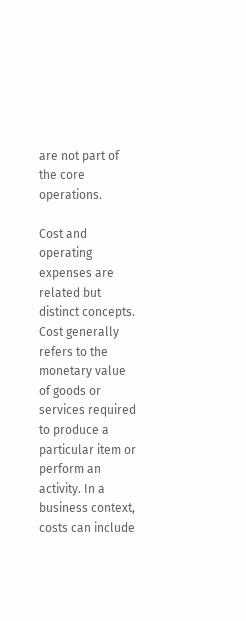are not part of the core operations.

Cost and operating expenses are related but distinct concepts. Cost generally refers to the monetary value of goods or services required to produce a particular item or perform an activity. In a business context, costs can include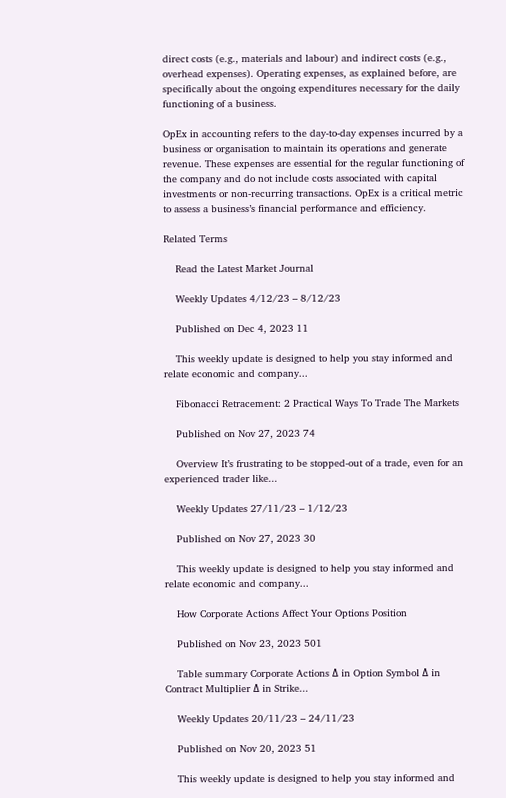direct costs (e.g., materials and labour) and indirect costs (e.g., overhead expenses). Operating expenses, as explained before, are specifically about the ongoing expenditures necessary for the daily functioning of a business.

OpEx in accounting refers to the day-to-day expenses incurred by a business or organisation to maintain its operations and generate revenue. These expenses are essential for the regular functioning of the company and do not include costs associated with capital investments or non-recurring transactions. OpEx is a critical metric to assess a business’s financial performance and efficiency.

Related Terms

    Read the Latest Market Journal

    Weekly Updates 4/12/23 – 8/12/23

    Published on Dec 4, 2023 11

    This weekly update is designed to help you stay informed and relate economic and company...

    Fibonacci Retracement: 2 Practical Ways To Trade The Markets

    Published on Nov 27, 2023 74

    Overview It’s frustrating to be stopped-out of a trade, even for an experienced trader like...

    Weekly Updates 27/11/23 – 1/12/23

    Published on Nov 27, 2023 30

    This weekly update is designed to help you stay informed and relate economic and company...

    How Corporate Actions Affect Your Options Position

    Published on Nov 23, 2023 501

    Table summary Corporate Actions Δ in Option Symbol Δ in Contract Multiplier Δ in Strike...

    Weekly Updates 20/11/23 – 24/11/23

    Published on Nov 20, 2023 51

    This weekly update is designed to help you stay informed and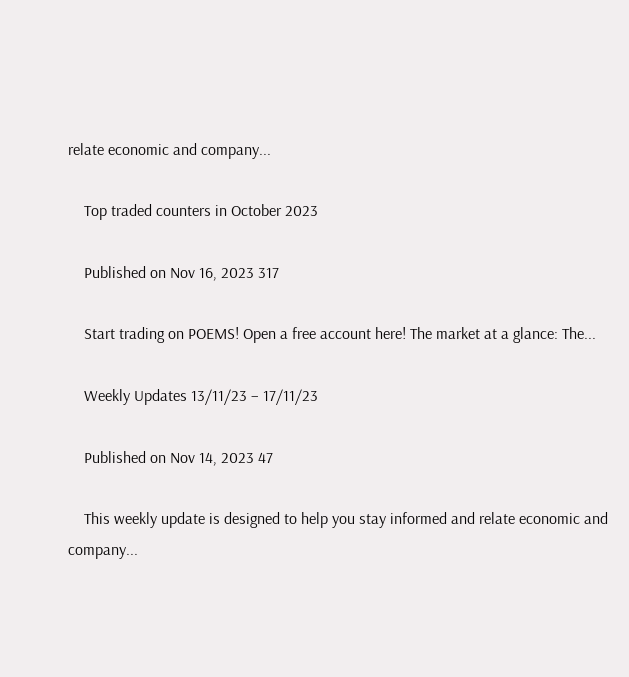relate economic and company...

    Top traded counters in October 2023

    Published on Nov 16, 2023 317

    Start trading on POEMS! Open a free account here! The market at a glance: The...

    Weekly Updates 13/11/23 – 17/11/23

    Published on Nov 14, 2023 47

    This weekly update is designed to help you stay informed and relate economic and company...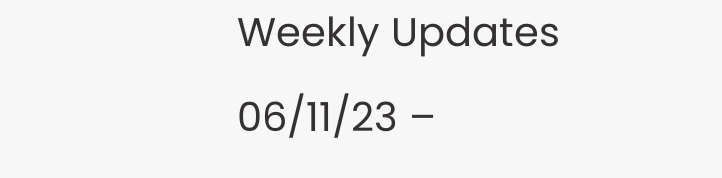Weekly Updates 06/11/23 –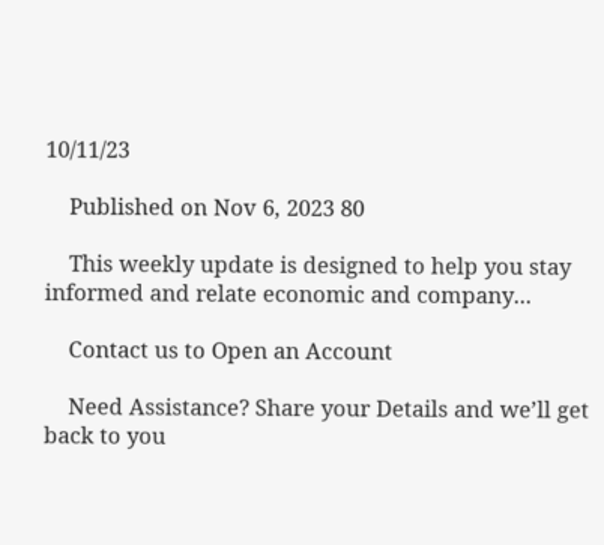10/11/23

    Published on Nov 6, 2023 80

    This weekly update is designed to help you stay informed and relate economic and company...

    Contact us to Open an Account

    Need Assistance? Share your Details and we’ll get back to you